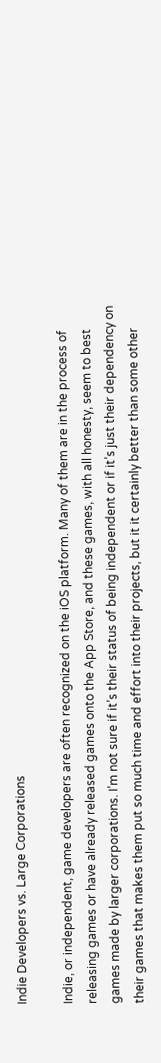Indie Developers vs. Large Corporations

Indie, or independent, game developers are often recognized on the iOS platform. Many of them are in the process of releasing games or have already released games onto the App Store, and these games, with all honesty, seem to best games made by larger corporations. I’m not sure if it’s their status of being independent or if it’s just their dependency on their games that makes them put so much time and effort into their projects, but it it certainly better than some other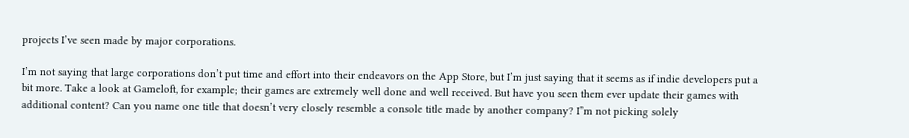projects I’ve seen made by major corporations.

I’m not saying that large corporations don’t put time and effort into their endeavors on the App Store, but I’m just saying that it seems as if indie developers put a bit more. Take a look at Gameloft, for example; their games are extremely well done and well received. But have you seen them ever update their games with additional content? Can you name one title that doesn’t very closely resemble a console title made by another company? I”m not picking solely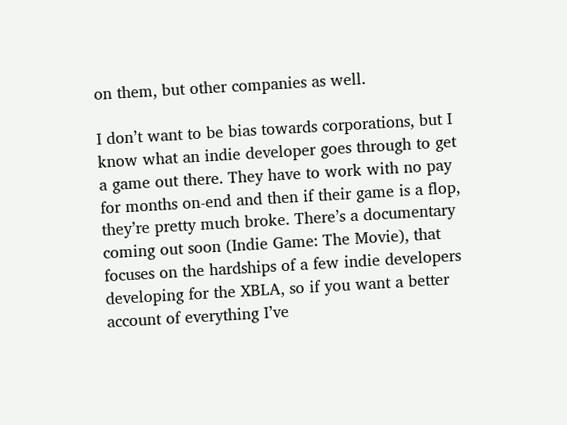on them, but other companies as well.

I don’t want to be bias towards corporations, but I know what an indie developer goes through to get a game out there. They have to work with no pay for months on-end and then if their game is a flop, they’re pretty much broke. There’s a documentary coming out soon (Indie Game: The Movie), that focuses on the hardships of a few indie developers developing for the XBLA, so if you want a better account of everything I’ve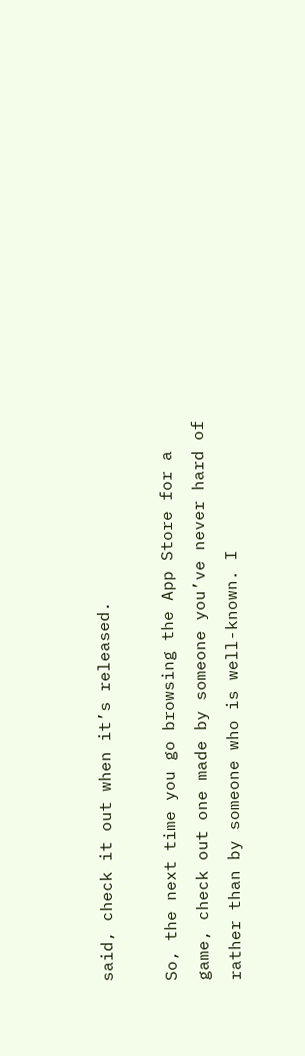said, check it out when it’s released.

So, the next time you go browsing the App Store for a game, check out one made by someone you’ve never hard of rather than by someone who is well-known. I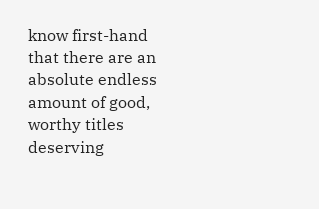know first-hand that there are an absolute endless amount of good, worthy titles deserving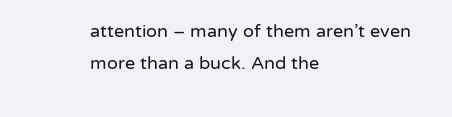attention – many of them aren’t even more than a buck. And the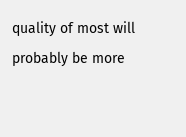quality of most will probably be more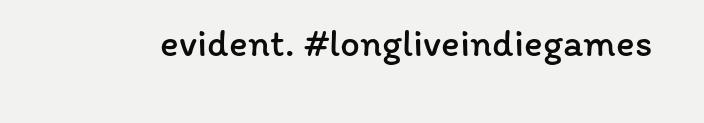evident. #longliveindiegames